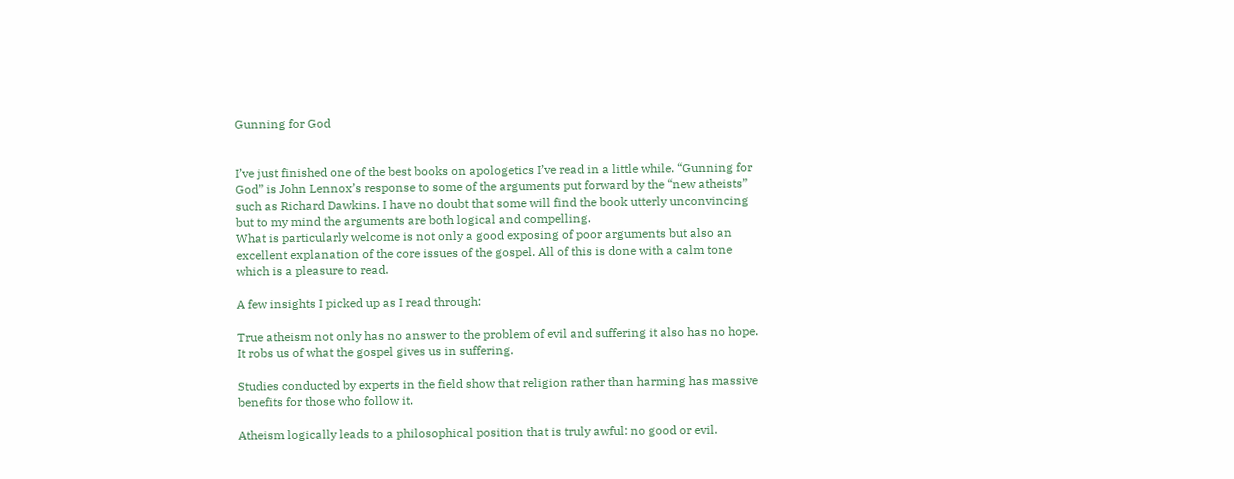Gunning for God


I’ve just finished one of the best books on apologetics I’ve read in a little while. “Gunning for God” is John Lennox’s response to some of the arguments put forward by the “new atheists” such as Richard Dawkins. I have no doubt that some will find the book utterly unconvincing but to my mind the arguments are both logical and compelling.
What is particularly welcome is not only a good exposing of poor arguments but also an excellent explanation of the core issues of the gospel. All of this is done with a calm tone which is a pleasure to read.

A few insights I picked up as I read through:

True atheism not only has no answer to the problem of evil and suffering it also has no hope. It robs us of what the gospel gives us in suffering.

Studies conducted by experts in the field show that religion rather than harming has massive benefits for those who follow it.

Atheism logically leads to a philosophical position that is truly awful: no good or evil.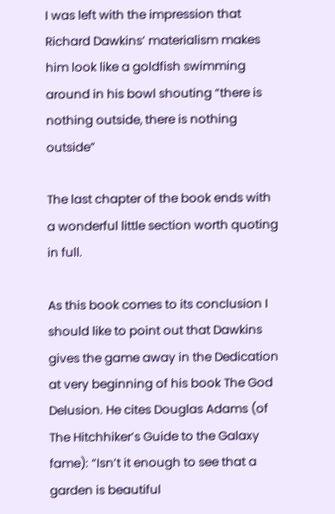I was left with the impression that Richard Dawkins’ materialism makes him look like a goldfish swimming around in his bowl shouting “there is nothing outside, there is nothing outside”

The last chapter of the book ends with a wonderful little section worth quoting in full.

As this book comes to its conclusion I should like to point out that Dawkins gives the game away in the Dedication at very beginning of his book The God Delusion. He cites Douglas Adams (of The Hitchhiker’s Guide to the Galaxy fame): “Isn’t it enough to see that a garden is beautiful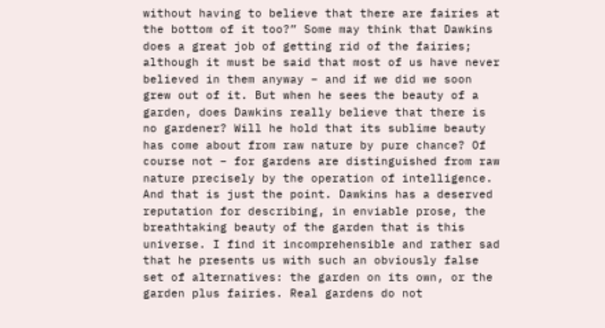without having to believe that there are fairies at the bottom of it too?” Some may think that Dawkins does a great job of getting rid of the fairies; although it must be said that most of us have never believed in them anyway – and if we did we soon grew out of it. But when he sees the beauty of a garden, does Dawkins really believe that there is no gardener? Will he hold that its sublime beauty has come about from raw nature by pure chance? Of course not – for gardens are distinguished from raw nature precisely by the operation of intelligence. And that is just the point. Dawkins has a deserved reputation for describing, in enviable prose, the breathtaking beauty of the garden that is this universe. I find it incomprehensible and rather sad that he presents us with such an obviously false set of alternatives: the garden on its own, or the garden plus fairies. Real gardens do not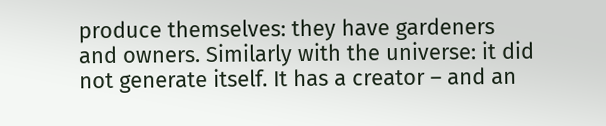produce themselves: they have gardeners and owners. Similarly with the universe: it did not generate itself. It has a creator – and an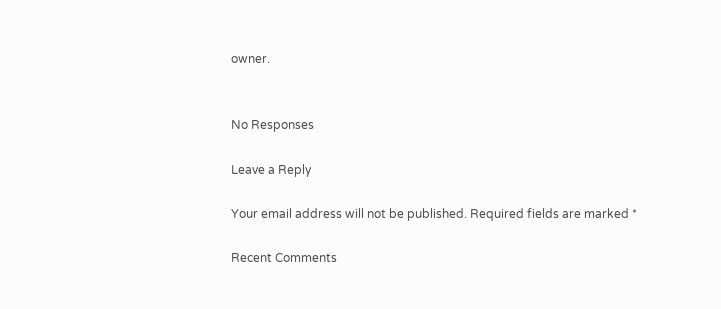owner.


No Responses

Leave a Reply

Your email address will not be published. Required fields are marked *

Recent Comments